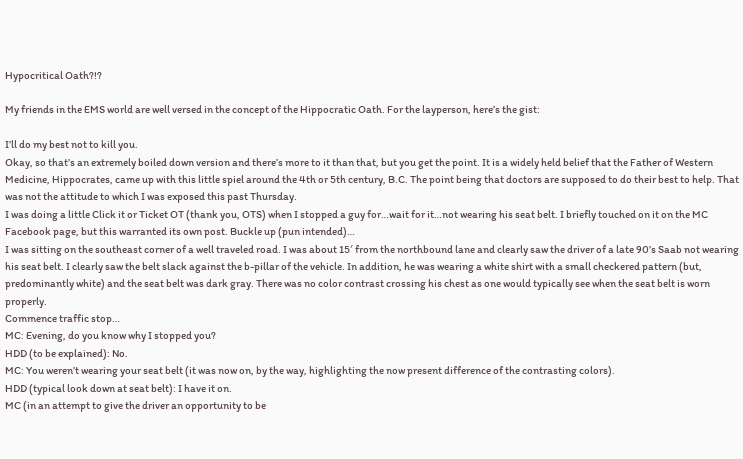Hypocritical Oath?!?

My friends in the EMS world are well versed in the concept of the Hippocratic Oath. For the layperson, here’s the gist:

I’ll do my best not to kill you.
Okay, so that’s an extremely boiled down version and there’s more to it than that, but you get the point. It is a widely held belief that the Father of Western Medicine, Hippocrates, came up with this little spiel around the 4th or 5th century, B.C. The point being that doctors are supposed to do their best to help. That was not the attitude to which I was exposed this past Thursday.
I was doing a little Click it or Ticket OT (thank you, OTS) when I stopped a guy for…wait for it…not wearing his seat belt. I briefly touched on it on the MC Facebook page, but this warranted its own post. Buckle up (pun intended)…
I was sitting on the southeast corner of a well traveled road. I was about 15′ from the northbound lane and clearly saw the driver of a late 90’s Saab not wearing his seat belt. I clearly saw the belt slack against the b-pillar of the vehicle. In addition, he was wearing a white shirt with a small checkered pattern (but, predominantly white) and the seat belt was dark gray. There was no color contrast crossing his chest as one would typically see when the seat belt is worn properly.
Commence traffic stop…
MC: Evening, do you know why I stopped you?
HDD (to be explained): No.
MC: You weren’t wearing your seat belt (it was now on, by the way, highlighting the now present difference of the contrasting colors).
HDD (typical look down at seat belt): I have it on.
MC (in an attempt to give the driver an opportunity to be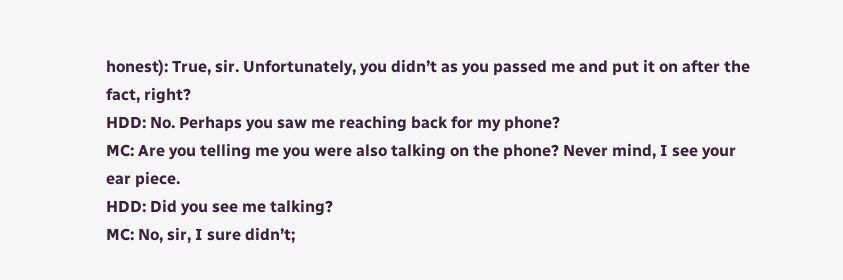honest): True, sir. Unfortunately, you didn’t as you passed me and put it on after the fact, right?
HDD: No. Perhaps you saw me reaching back for my phone?
MC: Are you telling me you were also talking on the phone? Never mind, I see your ear piece.
HDD: Did you see me talking?
MC: No, sir, I sure didn’t;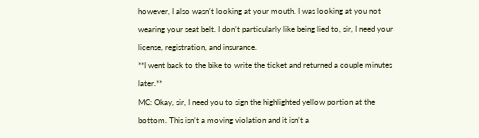however, I also wasn’t looking at your mouth. I was looking at you not wearing your seat belt. I don’t particularly like being lied to, sir, I need your license, registration, and insurance.
**I went back to the bike to write the ticket and returned a couple minutes later.**
MC: Okay, sir, I need you to sign the highlighted yellow portion at the bottom. This isn’t a moving violation and it isn’t a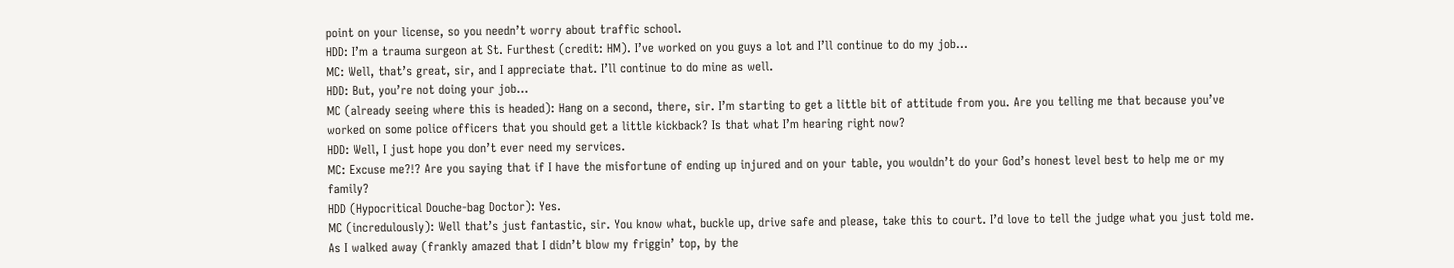point on your license, so you needn’t worry about traffic school.
HDD: I’m a trauma surgeon at St. Furthest (credit: HM). I’ve worked on you guys a lot and I’ll continue to do my job…
MC: Well, that’s great, sir, and I appreciate that. I’ll continue to do mine as well.
HDD: But, you’re not doing your job…
MC (already seeing where this is headed): Hang on a second, there, sir. I’m starting to get a little bit of attitude from you. Are you telling me that because you’ve worked on some police officers that you should get a little kickback? Is that what I’m hearing right now?
HDD: Well, I just hope you don’t ever need my services.
MC: Excuse me?!? Are you saying that if I have the misfortune of ending up injured and on your table, you wouldn’t do your God’s honest level best to help me or my family?
HDD (Hypocritical Douche-bag Doctor): Yes.
MC (incredulously): Well that’s just fantastic, sir. You know what, buckle up, drive safe and please, take this to court. I’d love to tell the judge what you just told me.
As I walked away (frankly amazed that I didn’t blow my friggin’ top, by the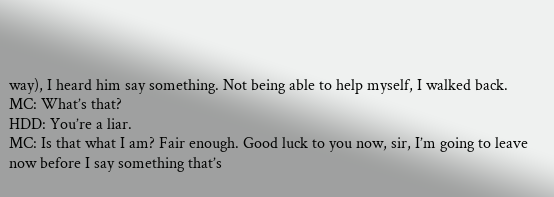way), I heard him say something. Not being able to help myself, I walked back.
MC: What’s that?
HDD: You’re a liar.
MC: Is that what I am? Fair enough. Good luck to you now, sir, I’m going to leave now before I say something that’s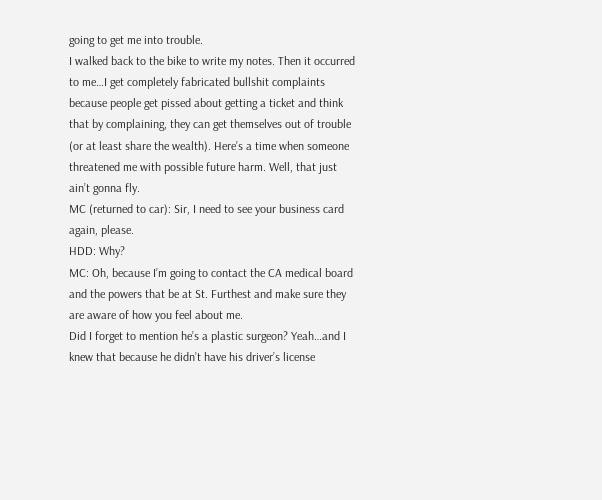going to get me into trouble.
I walked back to the bike to write my notes. Then it occurred to me…I get completely fabricated bullshit complaints because people get pissed about getting a ticket and think that by complaining, they can get themselves out of trouble (or at least share the wealth). Here’s a time when someone threatened me with possible future harm. Well, that just ain’t gonna fly.
MC (returned to car): Sir, I need to see your business card again, please.
HDD: Why?
MC: Oh, because I’m going to contact the CA medical board and the powers that be at St. Furthest and make sure they are aware of how you feel about me.
Did I forget to mention he’s a plastic surgeon? Yeah…and I knew that because he didn’t have his driver’s license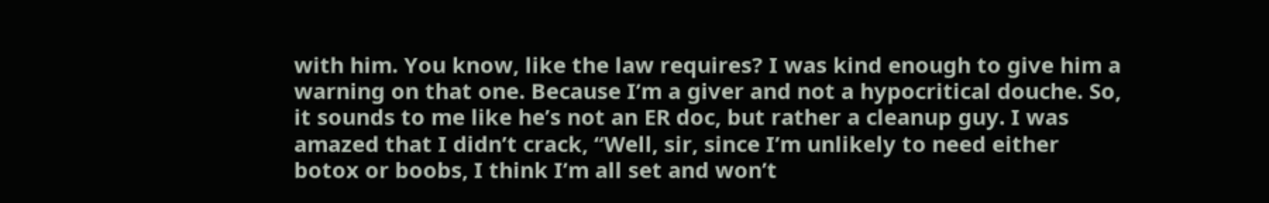with him. You know, like the law requires? I was kind enough to give him a warning on that one. Because I’m a giver and not a hypocritical douche. So, it sounds to me like he’s not an ER doc, but rather a cleanup guy. I was amazed that I didn’t crack, “Well, sir, since I’m unlikely to need either botox or boobs, I think I’m all set and won’t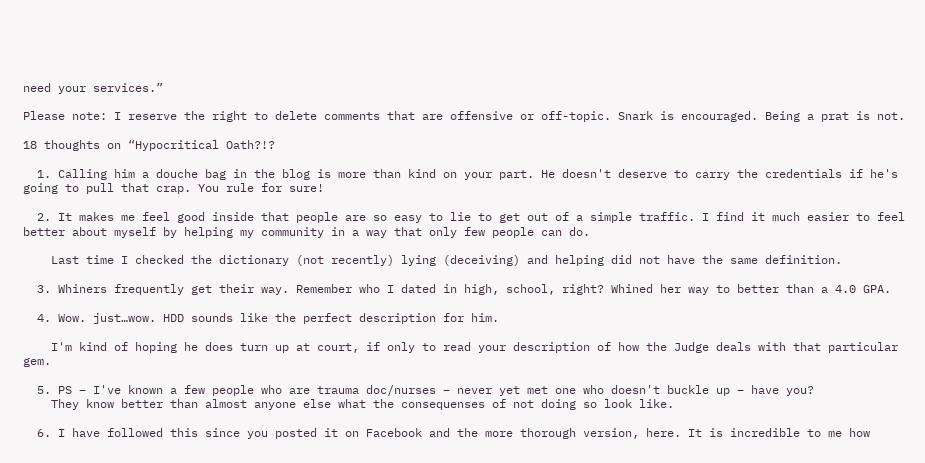need your services.”

Please note: I reserve the right to delete comments that are offensive or off-topic. Snark is encouraged. Being a prat is not.

18 thoughts on “Hypocritical Oath?!?

  1. Calling him a douche bag in the blog is more than kind on your part. He doesn't deserve to carry the credentials if he's going to pull that crap. You rule for sure!

  2. It makes me feel good inside that people are so easy to lie to get out of a simple traffic. I find it much easier to feel better about myself by helping my community in a way that only few people can do.

    Last time I checked the dictionary (not recently) lying (deceiving) and helping did not have the same definition.

  3. Whiners frequently get their way. Remember who I dated in high, school, right? Whined her way to better than a 4.0 GPA.

  4. Wow. just…wow. HDD sounds like the perfect description for him.

    I'm kind of hoping he does turn up at court, if only to read your description of how the Judge deals with that particular gem.

  5. PS – I've known a few people who are trauma doc/nurses – never yet met one who doesn't buckle up – have you?
    They know better than almost anyone else what the consequenses of not doing so look like.

  6. I have followed this since you posted it on Facebook and the more thorough version, here. It is incredible to me how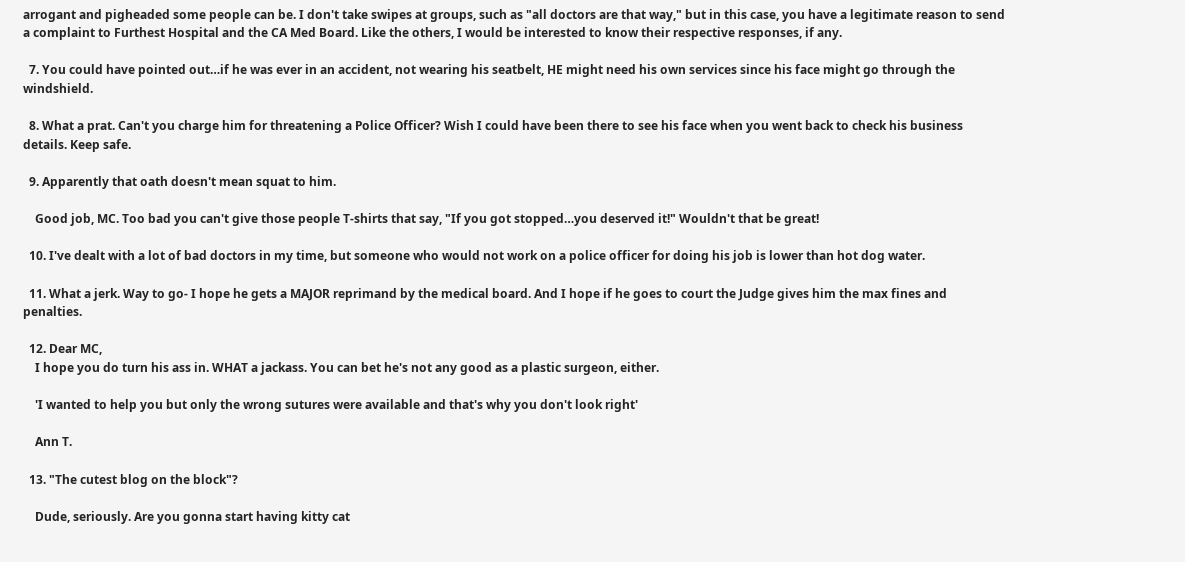arrogant and pigheaded some people can be. I don't take swipes at groups, such as "all doctors are that way," but in this case, you have a legitimate reason to send a complaint to Furthest Hospital and the CA Med Board. Like the others, I would be interested to know their respective responses, if any.

  7. You could have pointed out…if he was ever in an accident, not wearing his seatbelt, HE might need his own services since his face might go through the windshield.

  8. What a prat. Can't you charge him for threatening a Police Officer? Wish I could have been there to see his face when you went back to check his business details. Keep safe.

  9. Apparently that oath doesn't mean squat to him.

    Good job, MC. Too bad you can't give those people T-shirts that say, "If you got stopped…you deserved it!" Wouldn't that be great!

  10. I've dealt with a lot of bad doctors in my time, but someone who would not work on a police officer for doing his job is lower than hot dog water.

  11. What a jerk. Way to go- I hope he gets a MAJOR reprimand by the medical board. And I hope if he goes to court the Judge gives him the max fines and penalties.

  12. Dear MC,
    I hope you do turn his ass in. WHAT a jackass. You can bet he's not any good as a plastic surgeon, either.

    'I wanted to help you but only the wrong sutures were available and that's why you don't look right'

    Ann T.

  13. "The cutest blog on the block"?

    Dude, seriously. Are you gonna start having kitty cat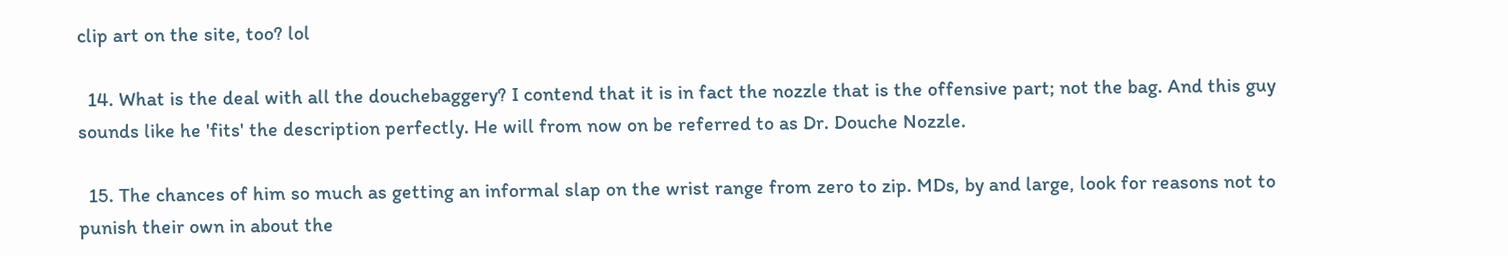clip art on the site, too? lol

  14. What is the deal with all the douchebaggery? I contend that it is in fact the nozzle that is the offensive part; not the bag. And this guy sounds like he 'fits' the description perfectly. He will from now on be referred to as Dr. Douche Nozzle.

  15. The chances of him so much as getting an informal slap on the wrist range from zero to zip. MDs, by and large, look for reasons not to punish their own in about the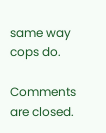same way cops do.

Comments are closed.